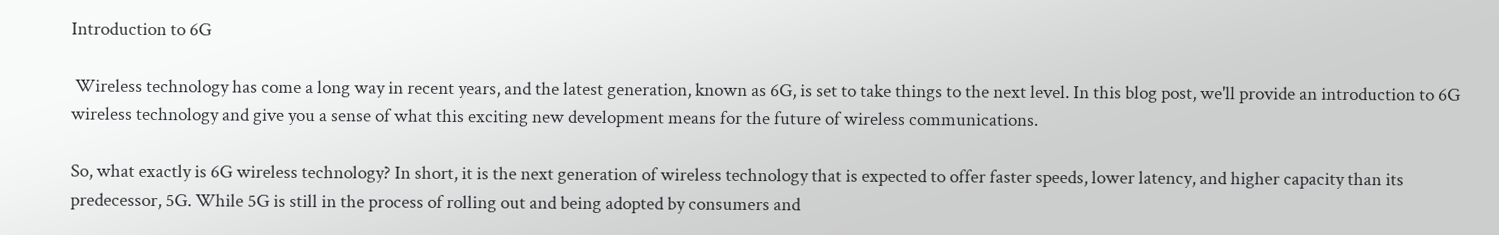Introduction to 6G

 Wireless technology has come a long way in recent years, and the latest generation, known as 6G, is set to take things to the next level. In this blog post, we'll provide an introduction to 6G wireless technology and give you a sense of what this exciting new development means for the future of wireless communications.

So, what exactly is 6G wireless technology? In short, it is the next generation of wireless technology that is expected to offer faster speeds, lower latency, and higher capacity than its predecessor, 5G. While 5G is still in the process of rolling out and being adopted by consumers and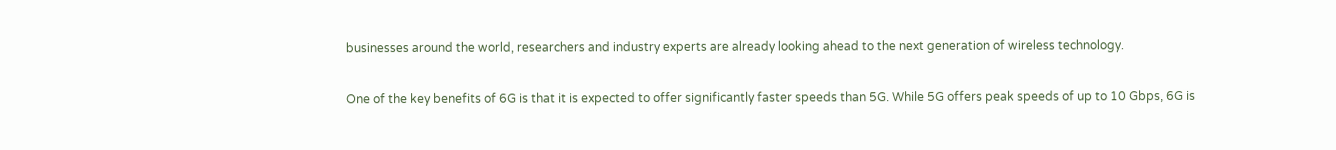businesses around the world, researchers and industry experts are already looking ahead to the next generation of wireless technology.

One of the key benefits of 6G is that it is expected to offer significantly faster speeds than 5G. While 5G offers peak speeds of up to 10 Gbps, 6G is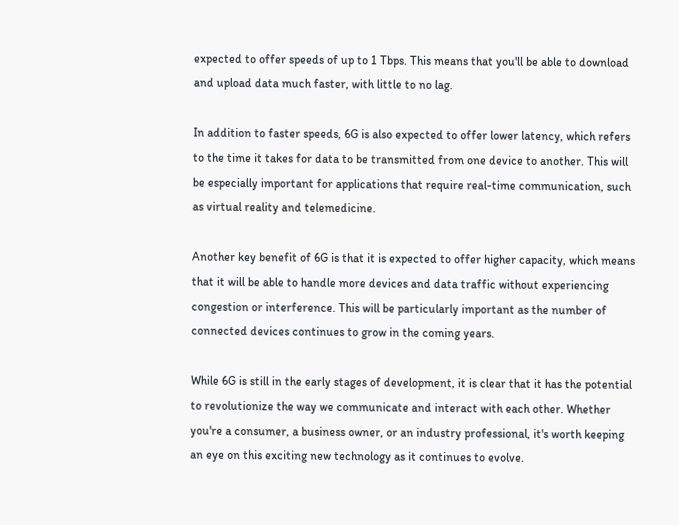expected to offer speeds of up to 1 Tbps. This means that you'll be able to download and upload data much faster, with little to no lag.

In addition to faster speeds, 6G is also expected to offer lower latency, which refers to the time it takes for data to be transmitted from one device to another. This will be especially important for applications that require real-time communication, such as virtual reality and telemedicine.

Another key benefit of 6G is that it is expected to offer higher capacity, which means that it will be able to handle more devices and data traffic without experiencing congestion or interference. This will be particularly important as the number of connected devices continues to grow in the coming years.

While 6G is still in the early stages of development, it is clear that it has the potential to revolutionize the way we communicate and interact with each other. Whether you're a consumer, a business owner, or an industry professional, it's worth keeping an eye on this exciting new technology as it continues to evolve.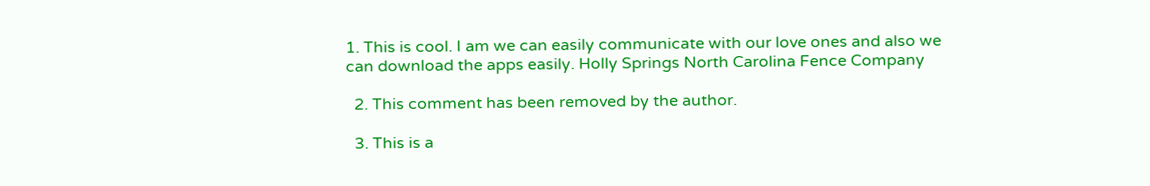1. This is cool. I am we can easily communicate with our love ones and also we can download the apps easily. Holly Springs North Carolina Fence Company

  2. This comment has been removed by the author.

  3. This is a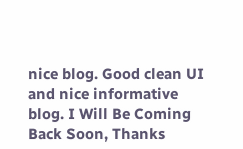nice blog. Good clean UI and nice informative blog. I Will Be Coming Back Soon, Thanks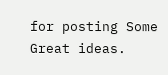for posting Some Great ideas.